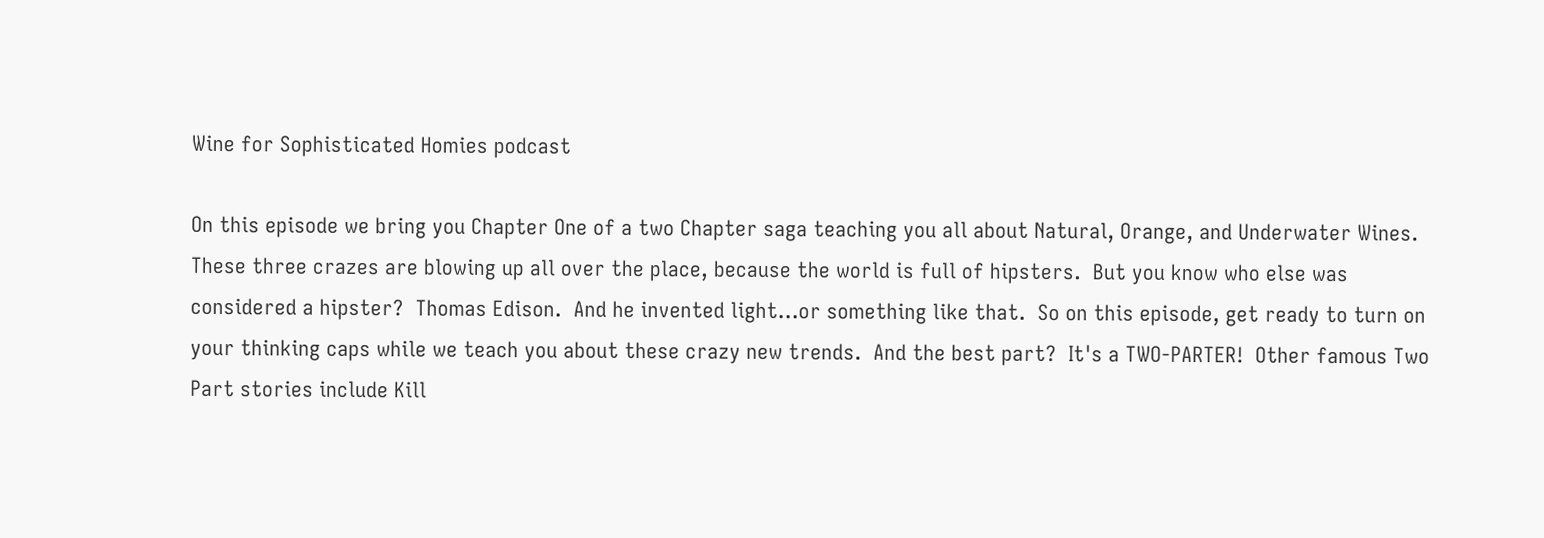Wine for Sophisticated Homies podcast

On this episode we bring you Chapter One of a two Chapter saga teaching you all about Natural, Orange, and Underwater Wines.  These three crazes are blowing up all over the place, because the world is full of hipsters.  But you know who else was considered a hipster?  Thomas Edison.  And he invented light...or something like that.  So on this episode, get ready to turn on your thinking caps while we teach you about these crazy new trends.  And the best part?  It's a TWO-PARTER!  Other famous Two Part stories include Kill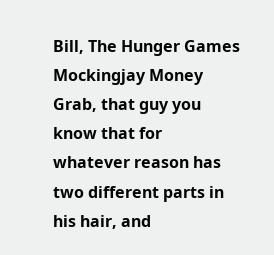Bill, The Hunger Games Mockingjay Money Grab, that guy you know that for whatever reason has two different parts in his hair, and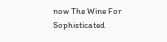now The Wine For Sophisticated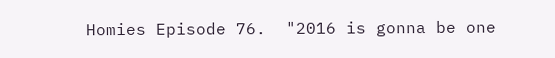Homies Episode 76.  "2016 is gonna be one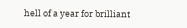hell of a year for brilliant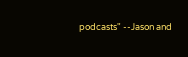podcasts" --Jason and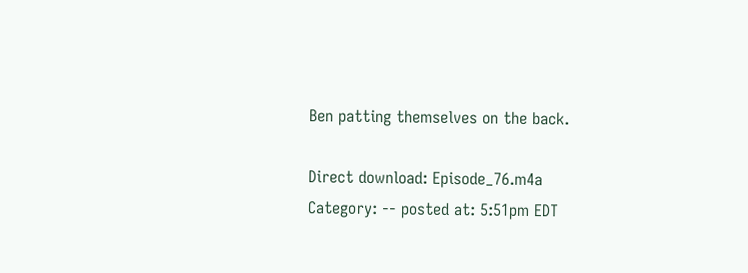Ben patting themselves on the back.

Direct download: Episode_76.m4a
Category: -- posted at: 5:51pm EDT